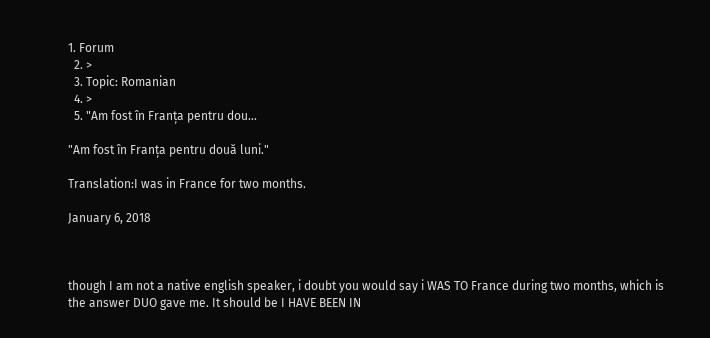1. Forum
  2. >
  3. Topic: Romanian
  4. >
  5. "Am fost în Franța pentru dou…

"Am fost în Franța pentru două luni."

Translation:I was in France for two months.

January 6, 2018



though I am not a native english speaker, i doubt you would say i WAS TO France during two months, which is the answer DUO gave me. It should be I HAVE BEEN IN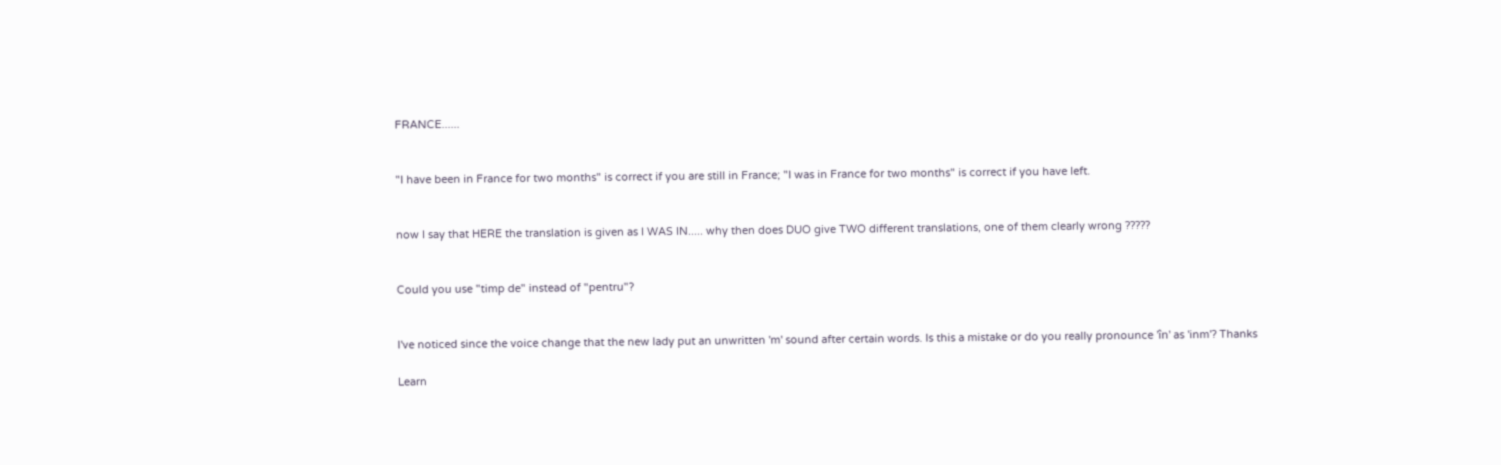FRANCE......


"I have been in France for two months" is correct if you are still in France; "I was in France for two months" is correct if you have left.


now I say that HERE the translation is given as I WAS IN..... why then does DUO give TWO different translations, one of them clearly wrong ?????


Could you use "timp de" instead of "pentru"?


I've noticed since the voice change that the new lady put an unwritten 'm' sound after certain words. Is this a mistake or do you really pronounce 'în' as 'inm'? Thanks

Learn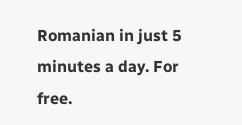Romanian in just 5 minutes a day. For free.